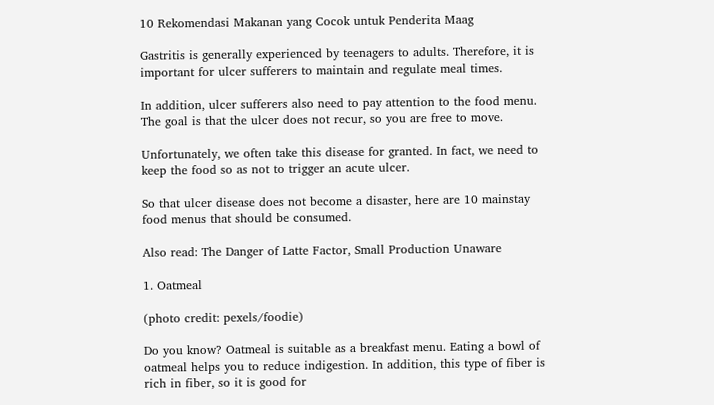10 Rekomendasi Makanan yang Cocok untuk Penderita Maag

Gastritis is generally experienced by teenagers to adults. Therefore, it is important for ulcer sufferers to maintain and regulate meal times.

In addition, ulcer sufferers also need to pay attention to the food menu. The goal is that the ulcer does not recur, so you are free to move.

Unfortunately, we often take this disease for granted. In fact, we need to keep the food so as not to trigger an acute ulcer.

So that ulcer disease does not become a disaster, here are 10 mainstay food menus that should be consumed.

Also read: The Danger of Latte Factor, Small Production Unaware

1. Oatmeal

(photo credit: pexels/foodie)

Do you know? Oatmeal is suitable as a breakfast menu. Eating a bowl of oatmeal helps you to reduce indigestion. In addition, this type of fiber is rich in fiber, so it is good for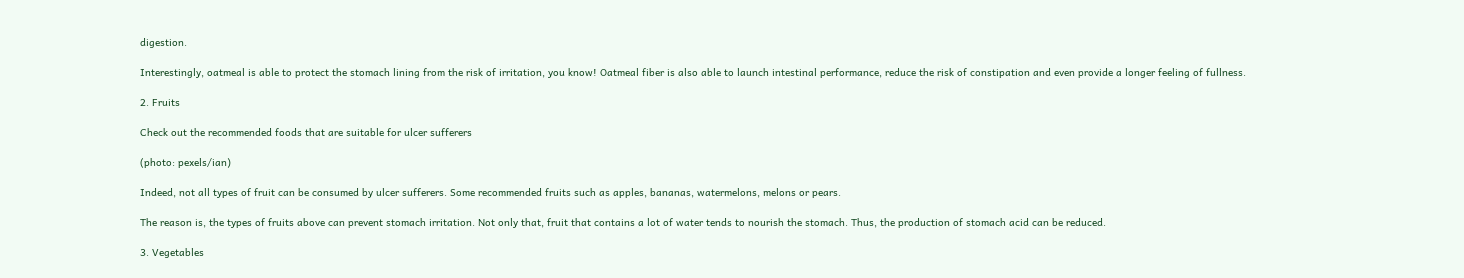digestion.

Interestingly, oatmeal is able to protect the stomach lining from the risk of irritation, you know! Oatmeal fiber is also able to launch intestinal performance, reduce the risk of constipation and even provide a longer feeling of fullness.

2. Fruits

Check out the recommended foods that are suitable for ulcer sufferers

(photo: pexels/ian)

Indeed, not all types of fruit can be consumed by ulcer sufferers. Some recommended fruits such as apples, bananas, watermelons, melons or pears.

The reason is, the types of fruits above can prevent stomach irritation. Not only that, fruit that contains a lot of water tends to nourish the stomach. Thus, the production of stomach acid can be reduced.

3. Vegetables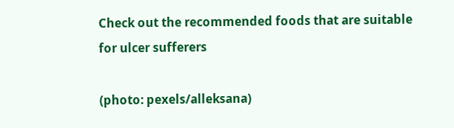Check out the recommended foods that are suitable for ulcer sufferers

(photo: pexels/alleksana)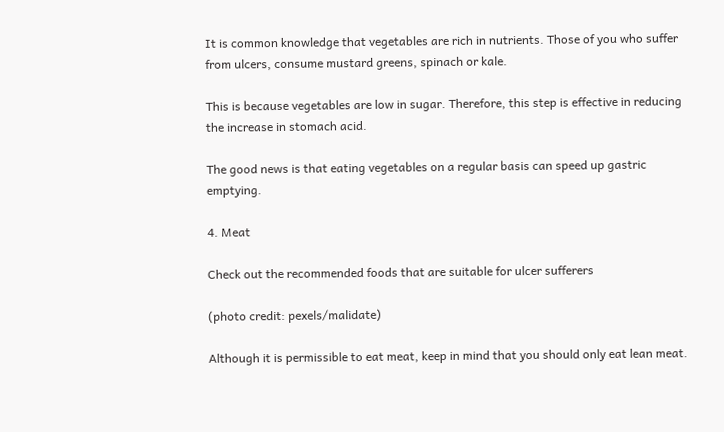It is common knowledge that vegetables are rich in nutrients. Those of you who suffer from ulcers, consume mustard greens, spinach or kale.

This is because vegetables are low in sugar. Therefore, this step is effective in reducing the increase in stomach acid.

The good news is that eating vegetables on a regular basis can speed up gastric emptying.

4. Meat

Check out the recommended foods that are suitable for ulcer sufferers

(photo credit: pexels/malidate)

Although it is permissible to eat meat, keep in mind that you should only eat lean meat.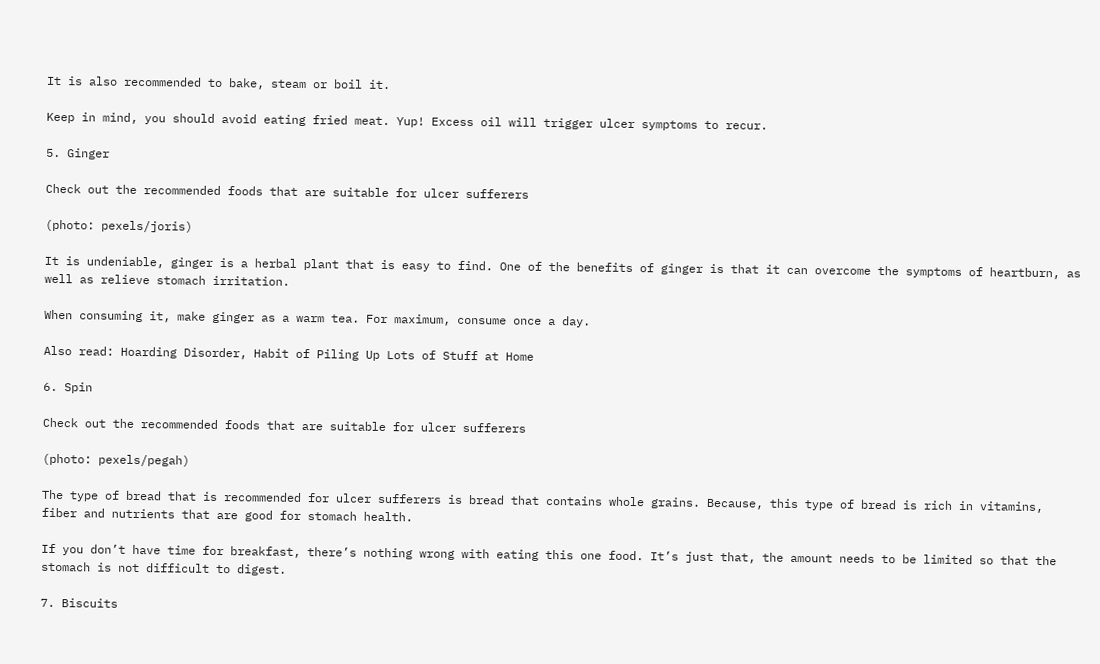It is also recommended to bake, steam or boil it.

Keep in mind, you should avoid eating fried meat. Yup! Excess oil will trigger ulcer symptoms to recur.

5. Ginger

Check out the recommended foods that are suitable for ulcer sufferers

(photo: pexels/joris)

It is undeniable, ginger is a herbal plant that is easy to find. One of the benefits of ginger is that it can overcome the symptoms of heartburn, as well as relieve stomach irritation.

When consuming it, make ginger as a warm tea. For maximum, consume once a day.

Also read: Hoarding Disorder, Habit of Piling Up Lots of Stuff at Home

6. Spin

Check out the recommended foods that are suitable for ulcer sufferers

(photo: pexels/pegah)

The type of bread that is recommended for ulcer sufferers is bread that contains whole grains. Because, this type of bread is rich in vitamins, fiber and nutrients that are good for stomach health.

If you don’t have time for breakfast, there’s nothing wrong with eating this one food. It’s just that, the amount needs to be limited so that the stomach is not difficult to digest.

7. Biscuits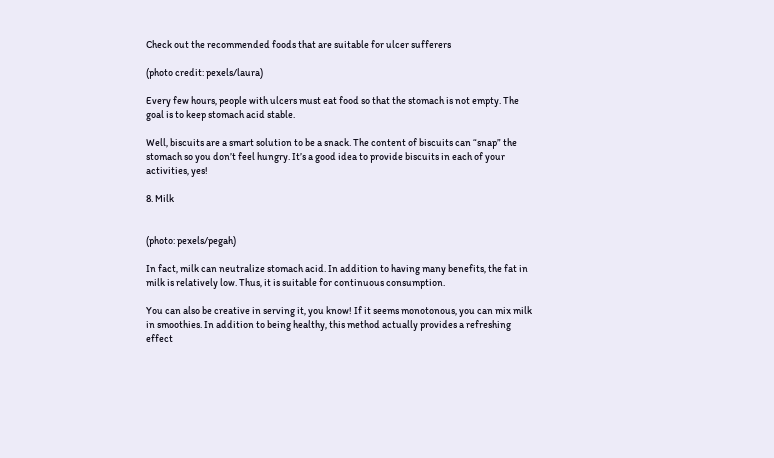Check out the recommended foods that are suitable for ulcer sufferers

(photo credit: pexels/laura)

Every few hours, people with ulcers must eat food so that the stomach is not empty. The goal is to keep stomach acid stable.

Well, biscuits are a smart solution to be a snack. The content of biscuits can “snap” the stomach so you don’t feel hungry. It’s a good idea to provide biscuits in each of your activities, yes!

8. Milk


(photo: pexels/pegah)

In fact, milk can neutralize stomach acid. In addition to having many benefits, the fat in milk is relatively low. Thus, it is suitable for continuous consumption.

You can also be creative in serving it, you know! If it seems monotonous, you can mix milk in smoothies. In addition to being healthy, this method actually provides a refreshing effect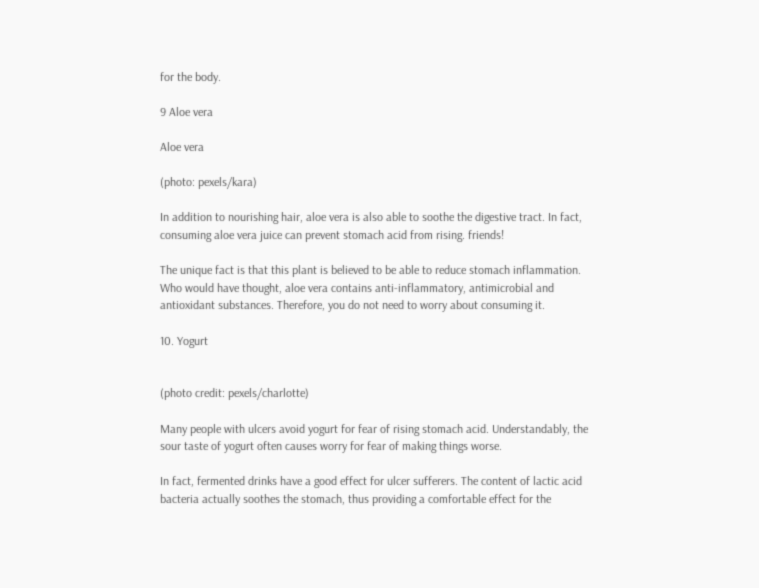for the body.

9 Aloe vera

Aloe vera

(photo: pexels/kara)

In addition to nourishing hair, aloe vera is also able to soothe the digestive tract. In fact, consuming aloe vera juice can prevent stomach acid from rising. friends!

The unique fact is that this plant is believed to be able to reduce stomach inflammation. Who would have thought, aloe vera contains anti-inflammatory, antimicrobial and antioxidant substances. Therefore, you do not need to worry about consuming it.

10. Yogurt


(photo credit: pexels/charlotte)

Many people with ulcers avoid yogurt for fear of rising stomach acid. Understandably, the sour taste of yogurt often causes worry for fear of making things worse.

In fact, fermented drinks have a good effect for ulcer sufferers. The content of lactic acid bacteria actually soothes the stomach, thus providing a comfortable effect for the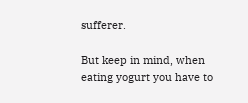sufferer.

But keep in mind, when eating yogurt you have to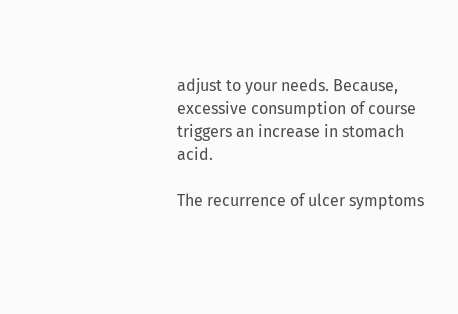adjust to your needs. Because, excessive consumption of course triggers an increase in stomach acid.

The recurrence of ulcer symptoms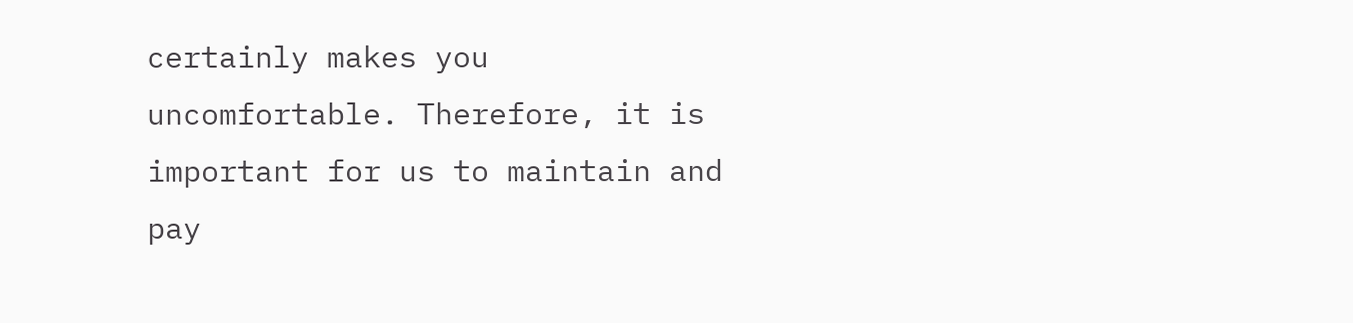certainly makes you uncomfortable. Therefore, it is important for us to maintain and pay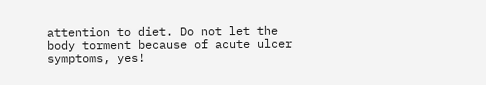attention to diet. Do not let the body torment because of acute ulcer symptoms, yes!